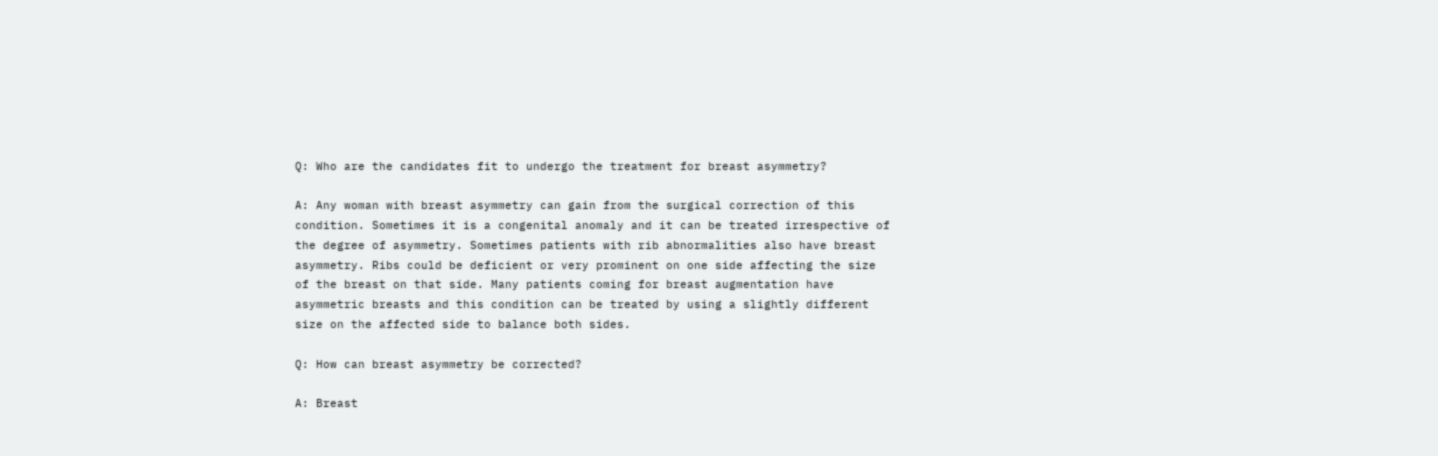Q: Who are the candidates fit to undergo the treatment for breast asymmetry?

A: Any woman with breast asymmetry can gain from the surgical correction of this condition. Sometimes it is a congenital anomaly and it can be treated irrespective of the degree of asymmetry. Sometimes patients with rib abnormalities also have breast asymmetry. Ribs could be deficient or very prominent on one side affecting the size of the breast on that side. Many patients coming for breast augmentation have asymmetric breasts and this condition can be treated by using a slightly different size on the affected side to balance both sides.

Q: How can breast asymmetry be corrected?

A: Breast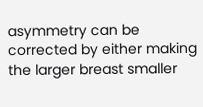asymmetry can be corrected by either making the larger breast smaller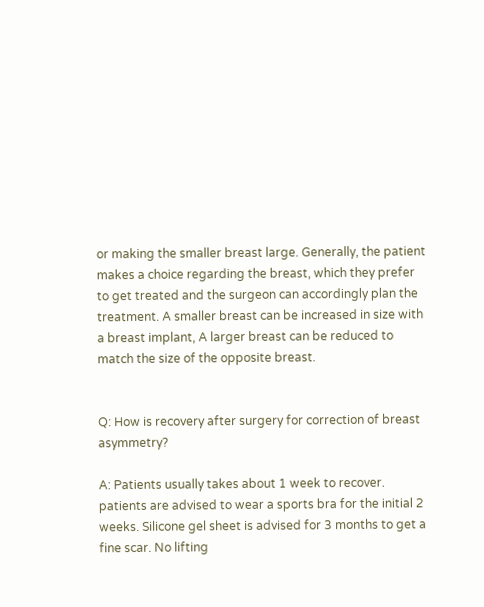or making the smaller breast large. Generally, the patient makes a choice regarding the breast, which they prefer to get treated and the surgeon can accordingly plan the treatment. A smaller breast can be increased in size with a breast implant, A larger breast can be reduced to match the size of the opposite breast.


Q: How is recovery after surgery for correction of breast asymmetry?

A: Patients usually takes about 1 week to recover. patients are advised to wear a sports bra for the initial 2 weeks. Silicone gel sheet is advised for 3 months to get a fine scar. No lifting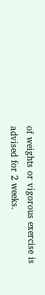of weights or vigorous exercise is advised for 2 weeks.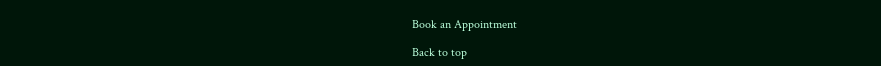Book an Appointment

Back to top